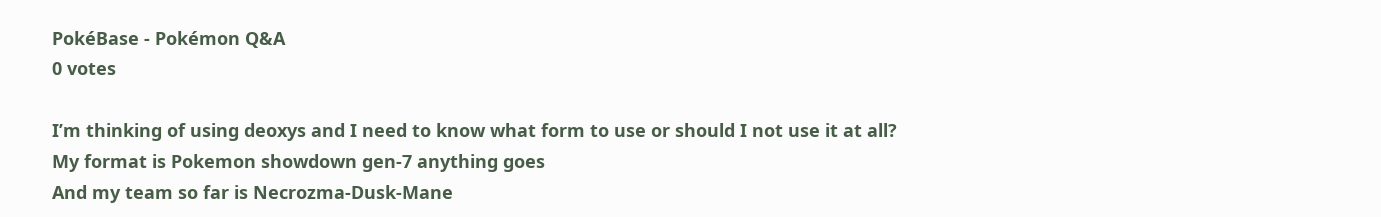PokéBase - Pokémon Q&A
0 votes

I’m thinking of using deoxys and I need to know what form to use or should I not use it at all?
My format is Pokemon showdown gen-7 anything goes
And my team so far is Necrozma-Dusk-Mane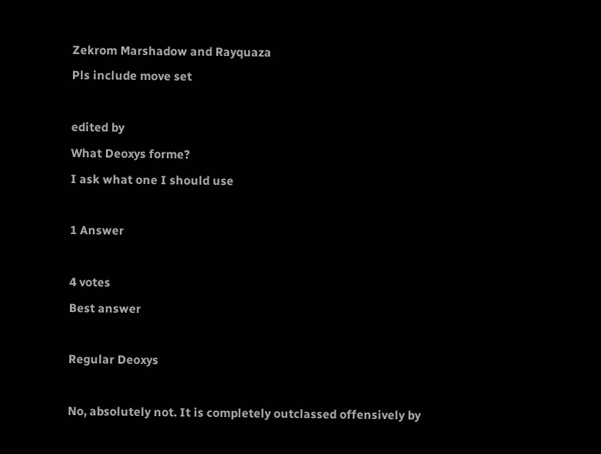Zekrom Marshadow and Rayquaza
Pls include move set

edited by
What Deoxys forme?
I ask what one I should use

1 Answer

4 votes
Best answer

Regular Deoxys

No, absolutely not. It is completely outclassed offensively by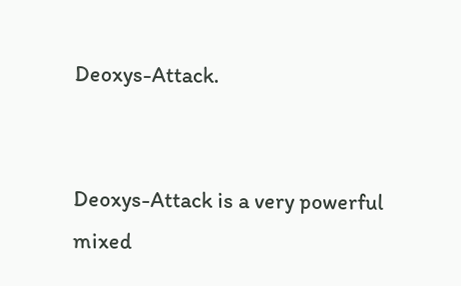Deoxys-Attack.


Deoxys-Attack is a very powerful mixed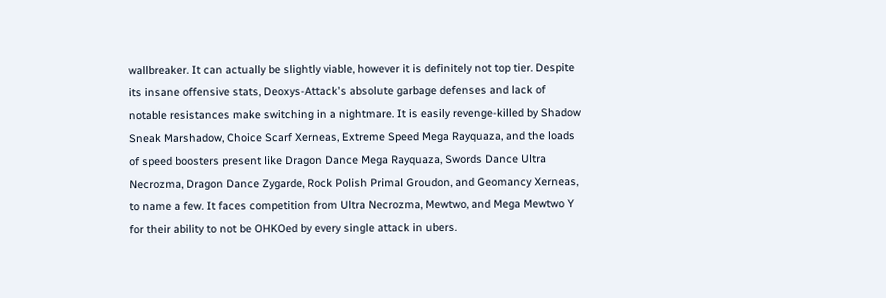wallbreaker. It can actually be slightly viable, however it is definitely not top tier. Despite its insane offensive stats, Deoxys-Attack's absolute garbage defenses and lack of notable resistances make switching in a nightmare. It is easily revenge-killed by Shadow Sneak Marshadow, Choice Scarf Xerneas, Extreme Speed Mega Rayquaza, and the loads of speed boosters present like Dragon Dance Mega Rayquaza, Swords Dance Ultra Necrozma, Dragon Dance Zygarde, Rock Polish Primal Groudon, and Geomancy Xerneas, to name a few. It faces competition from Ultra Necrozma, Mewtwo, and Mega Mewtwo Y for their ability to not be OHKOed by every single attack in ubers.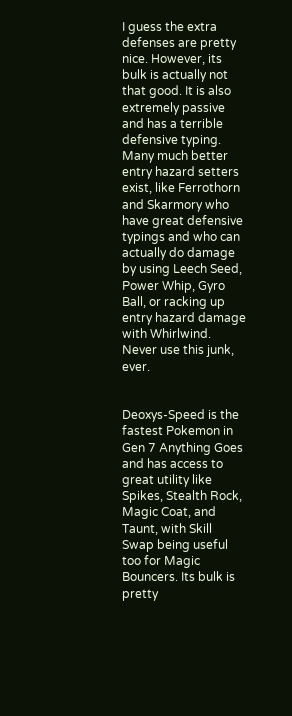I guess the extra defenses are pretty nice. However, its bulk is actually not that good. It is also extremely passive and has a terrible defensive typing. Many much better entry hazard setters exist, like Ferrothorn and Skarmory who have great defensive typings and who can actually do damage by using Leech Seed, Power Whip, Gyro Ball, or racking up entry hazard damage with Whirlwind. Never use this junk, ever.


Deoxys-Speed is the fastest Pokemon in Gen 7 Anything Goes and has access to great utility like Spikes, Stealth Rock, Magic Coat, and Taunt, with Skill Swap being useful too for Magic Bouncers. Its bulk is pretty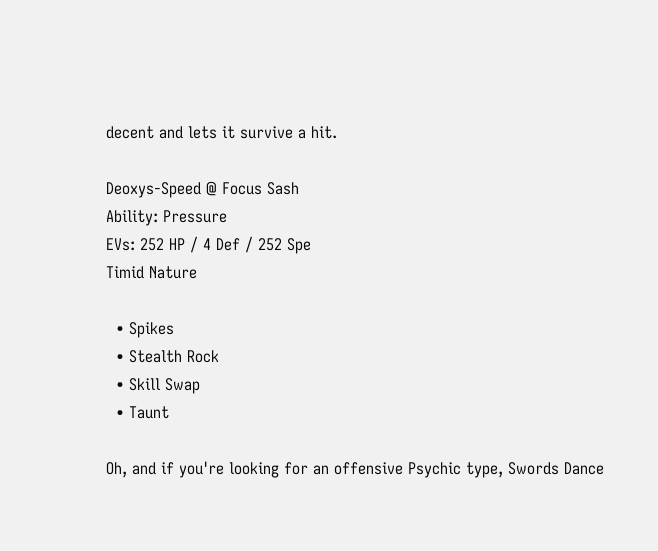decent and lets it survive a hit.

Deoxys-Speed @ Focus Sash
Ability: Pressure
EVs: 252 HP / 4 Def / 252 Spe
Timid Nature

  • Spikes
  • Stealth Rock
  • Skill Swap
  • Taunt

Oh, and if you're looking for an offensive Psychic type, Swords Dance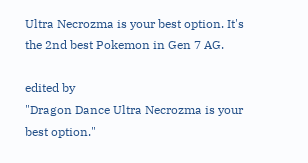Ultra Necrozma is your best option. It's the 2nd best Pokemon in Gen 7 AG.

edited by
"Dragon Dance Ultra Necrozma is your best option."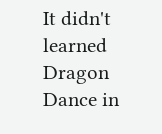It didn't learned Dragon Dance in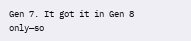Gen 7. It got it in Gen 8 only—so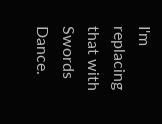I'm replacing that with Swords Dance.